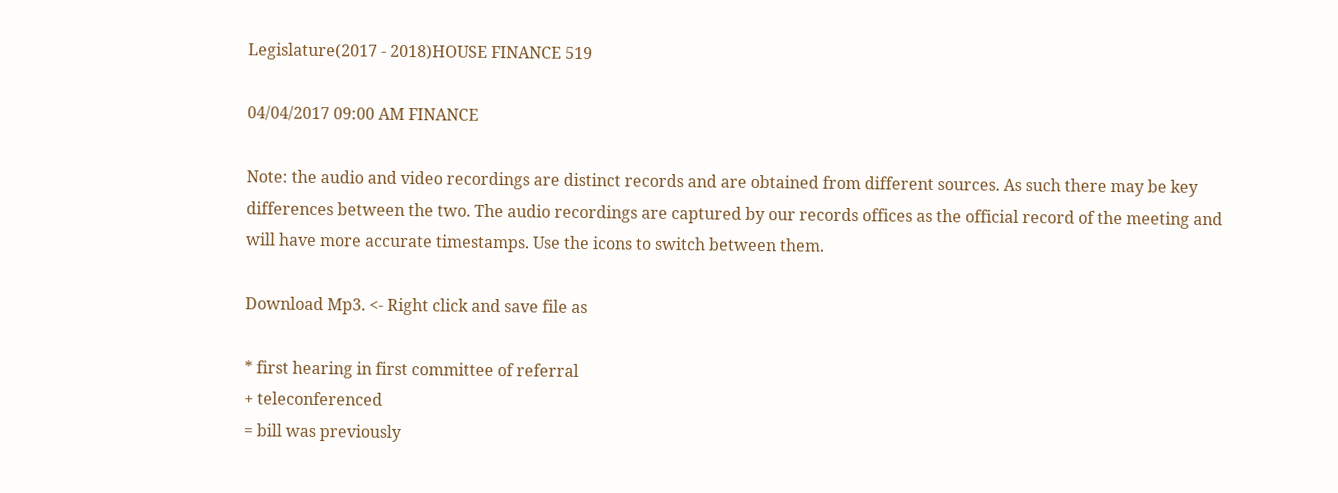Legislature(2017 - 2018)HOUSE FINANCE 519

04/04/2017 09:00 AM FINANCE

Note: the audio and video recordings are distinct records and are obtained from different sources. As such there may be key differences between the two. The audio recordings are captured by our records offices as the official record of the meeting and will have more accurate timestamps. Use the icons to switch between them.

Download Mp3. <- Right click and save file as

* first hearing in first committee of referral
+ teleconferenced
= bill was previously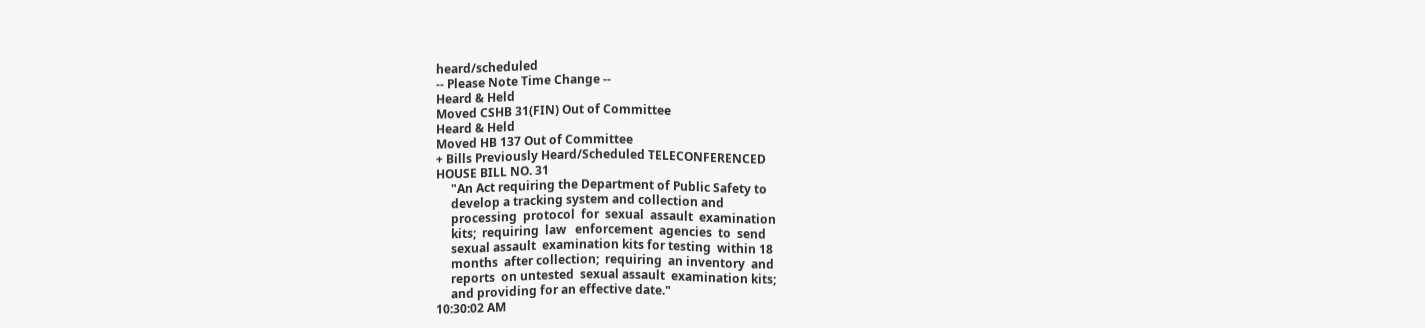heard/scheduled
-- Please Note Time Change --
Heard & Held
Moved CSHB 31(FIN) Out of Committee
Heard & Held
Moved HB 137 Out of Committee
+ Bills Previously Heard/Scheduled TELECONFERENCED
HOUSE BILL NO. 31
     "An Act requiring the Department of Public Safety to
     develop a tracking system and collection and
     processing  protocol  for  sexual  assault  examination
     kits;  requiring  law   enforcement  agencies  to  send
     sexual assault  examination kits for testing  within 18
     months  after collection;  requiring  an inventory  and
     reports  on untested  sexual assault  examination kits;
     and providing for an effective date."
10:30:02 AM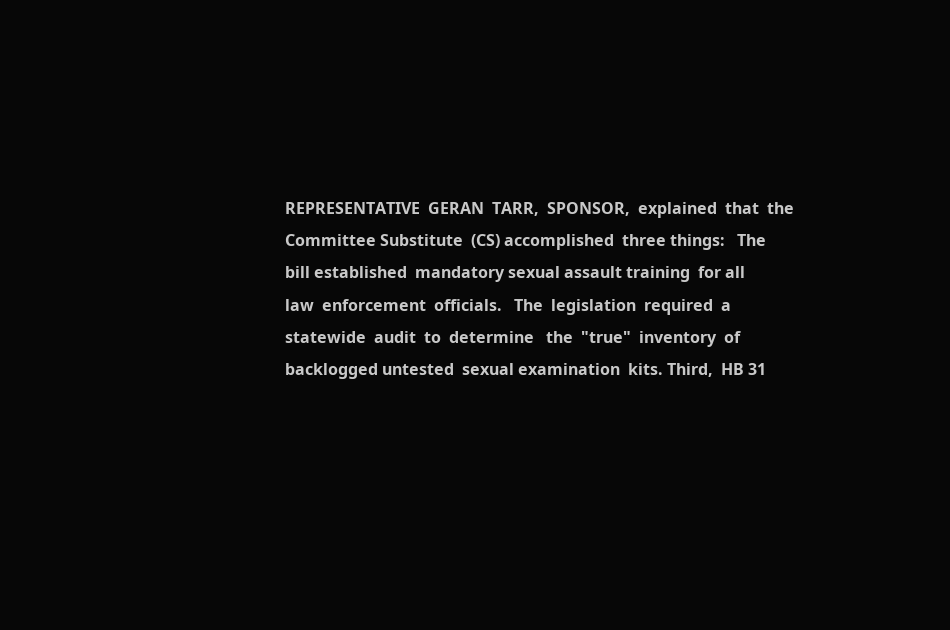REPRESENTATIVE  GERAN  TARR,  SPONSOR,  explained  that  the
Committee Substitute  (CS) accomplished  three things:   The
bill established  mandatory sexual assault training  for all
law  enforcement  officials.   The  legislation  required  a
statewide  audit  to  determine   the  "true"  inventory  of
backlogged untested  sexual examination  kits. Third,  HB 31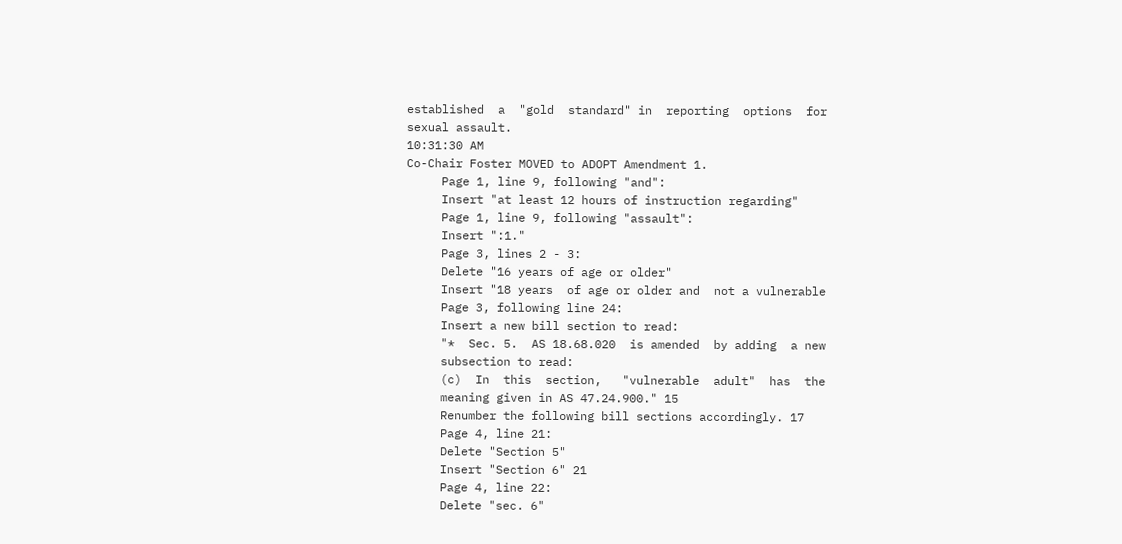established  a  "gold  standard" in  reporting  options  for
sexual assault.
10:31:30 AM
Co-Chair Foster MOVED to ADOPT Amendment 1.
     Page 1, line 9, following "and":
     Insert "at least 12 hours of instruction regarding"
     Page 1, line 9, following "assault":
     Insert ":1."
     Page 3, lines 2 - 3:
     Delete "16 years of age or older"
     Insert "18 years  of age or older and  not a vulnerable
     Page 3, following line 24:
     Insert a new bill section to read:
     "*  Sec. 5.  AS 18.68.020  is amended  by adding  a new
     subsection to read:
     (c)  In  this  section,   "vulnerable  adult"  has  the
     meaning given in AS 47.24.900." 15
     Renumber the following bill sections accordingly. 17
     Page 4, line 21:
     Delete "Section 5"
     Insert "Section 6" 21
     Page 4, line 22:
     Delete "sec. 6"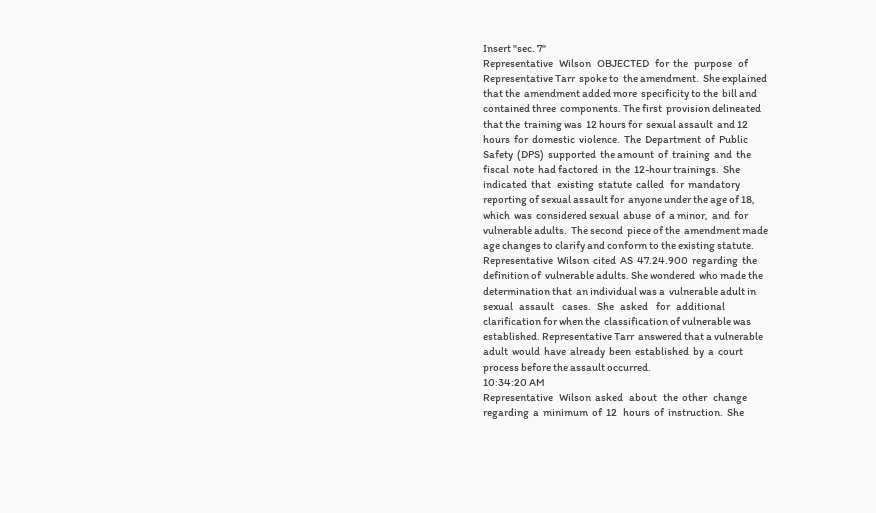Insert "sec. 7"
Representative   Wilson   OBJECTED   for  the   purpose   of
Representative Tarr  spoke to  the amendment.  She explained
that the  amendment added more  specificity to the  bill and
contained three  components. The first  provision delineated
that the  training was  12 hours for  sexual assault  and 12
hours  for  domestic  violence.  The  Department  of  Public
Safety  (DPS)  supported  the amount  of  training  and  the
fiscal  note  had factored  in  the  12-hour trainings.  She
indicated  that   existing  statute  called   for  mandatory
reporting of sexual assault for  anyone under the age of 18,
which  was  considered sexual  abuse  of  a minor,  and  for
vulnerable adults.  The second  piece of the  amendment made
age changes to clarify and conform to the existing statute.
Representative  Wilson  cited  AS  47.24.900  regarding  the
definition of  vulnerable adults. She wondered  who made the
determination that  an individual was a  vulnerable adult in
sexual   assault    cases.   She   asked    for   additional
clarification for when the  classification of vulnerable was
established. Representative Tarr  answered that a vulnerable
adult  would  have  already  been  established  by  a  court
process before the assault occurred.
10:34:20 AM
Representative   Wilson  asked   about   the  other   change
regarding  a  minimum  of  12   hours  of  instruction.  She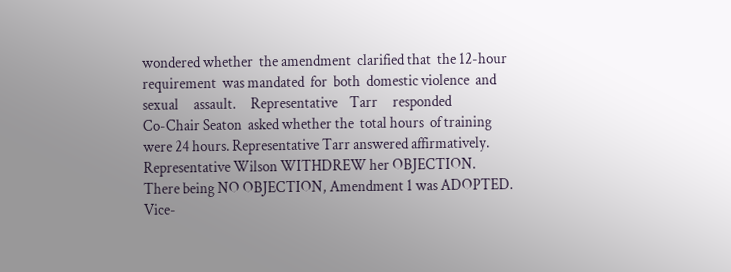wondered whether  the amendment  clarified that  the 12-hour
requirement  was mandated  for  both  domestic violence  and
sexual     assault.     Representative    Tarr     responded
Co-Chair Seaton  asked whether the  total hours  of training
were 24 hours. Representative Tarr answered affirmatively.
Representative Wilson WITHDREW her OBJECTION.
There being NO OBJECTION, Amendment 1 was ADOPTED.
Vice-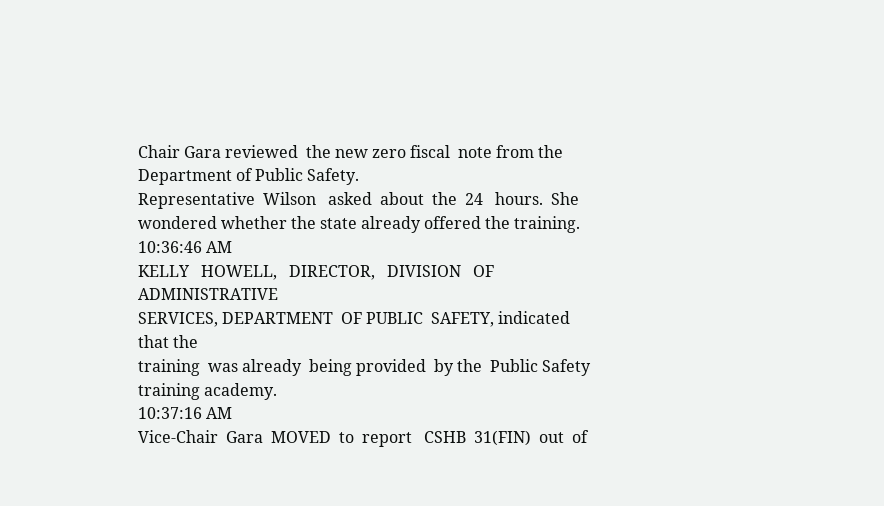Chair Gara reviewed  the new zero fiscal  note from the
Department of Public Safety.
Representative  Wilson   asked  about  the  24   hours.  She
wondered whether the state already offered the training.
10:36:46 AM
KELLY   HOWELL,   DIRECTOR,   DIVISION   OF   ADMINISTRATIVE
SERVICES, DEPARTMENT  OF PUBLIC  SAFETY, indicated  that the
training  was already  being provided  by the  Public Safety
training academy.
10:37:16 AM
Vice-Chair  Gara  MOVED  to  report   CSHB  31(FIN)  out  of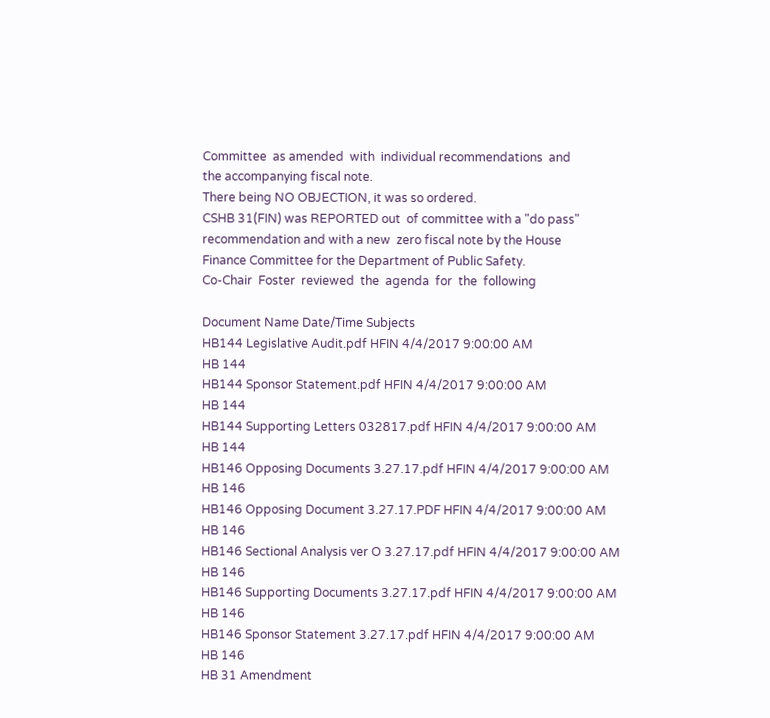Committee  as amended  with  individual recommendations  and
the accompanying fiscal note.
There being NO OBJECTION, it was so ordered.
CSHB 31(FIN) was REPORTED out  of committee with a "do pass"
recommendation and with a new  zero fiscal note by the House
Finance Committee for the Department of Public Safety.
Co-Chair  Foster  reviewed  the  agenda  for  the  following

Document Name Date/Time Subjects
HB144 Legislative Audit.pdf HFIN 4/4/2017 9:00:00 AM
HB 144
HB144 Sponsor Statement.pdf HFIN 4/4/2017 9:00:00 AM
HB 144
HB144 Supporting Letters 032817.pdf HFIN 4/4/2017 9:00:00 AM
HB 144
HB146 Opposing Documents 3.27.17.pdf HFIN 4/4/2017 9:00:00 AM
HB 146
HB146 Opposing Document 3.27.17.PDF HFIN 4/4/2017 9:00:00 AM
HB 146
HB146 Sectional Analysis ver O 3.27.17.pdf HFIN 4/4/2017 9:00:00 AM
HB 146
HB146 Supporting Documents 3.27.17.pdf HFIN 4/4/2017 9:00:00 AM
HB 146
HB146 Sponsor Statement 3.27.17.pdf HFIN 4/4/2017 9:00:00 AM
HB 146
HB 31 Amendment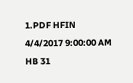1.PDF HFIN 4/4/2017 9:00:00 AM
HB 31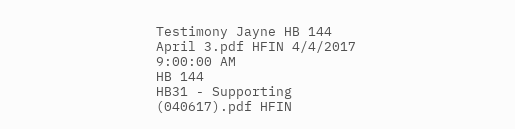Testimony Jayne HB 144 April 3.pdf HFIN 4/4/2017 9:00:00 AM
HB 144
HB31 - Supporting (040617).pdf HFIN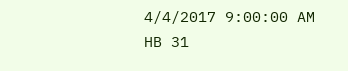4/4/2017 9:00:00 AM
HB 31